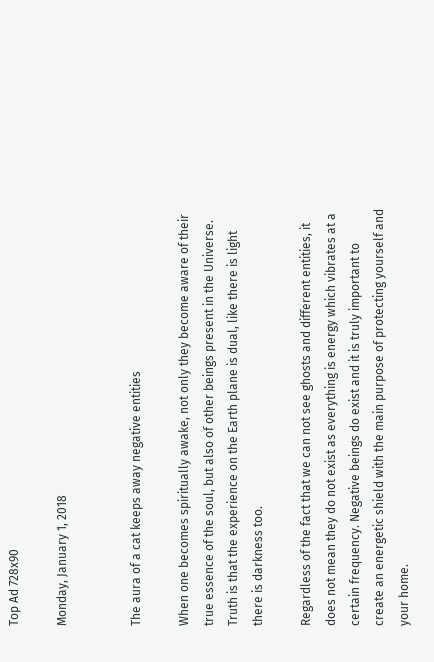Top Ad 728x90

Monday, January 1, 2018


The aura of a cat keeps away negative entities

When one becomes spiritually awake, not only they become aware of their true essence of the soul, but also of other beings present in the Universe. Truth is that the experience on the Earth plane is dual, like there is light there is darkness too.

Regardless of the fact that we can not see ghosts and different entities, it does not mean they do not exist as everything is energy which vibrates at a certain frequency. Negative beings do exist and it is truly important to create an energetic shield with the main purpose of protecting yourself and your home.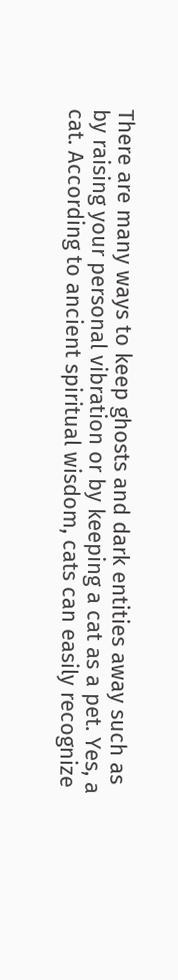There are many ways to keep ghosts and dark entities away such as by raising your personal vibration or by keeping a cat as a pet. Yes, a cat. According to ancient spiritual wisdom, cats can easily recognize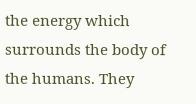the energy which surrounds the body of the humans. They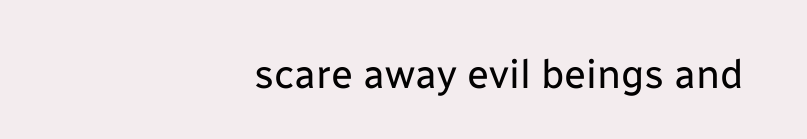scare away evil beings and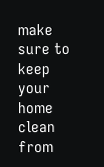make sure to keep your home clean from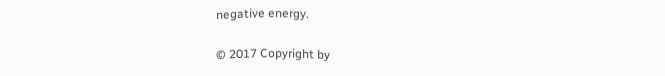negative energy.

© 2017 Copyright by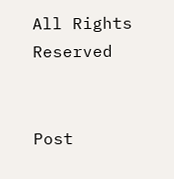All Rights Reserved


Post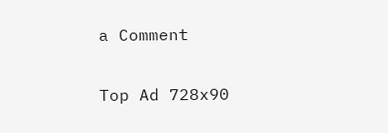a Comment

Top Ad 728x90